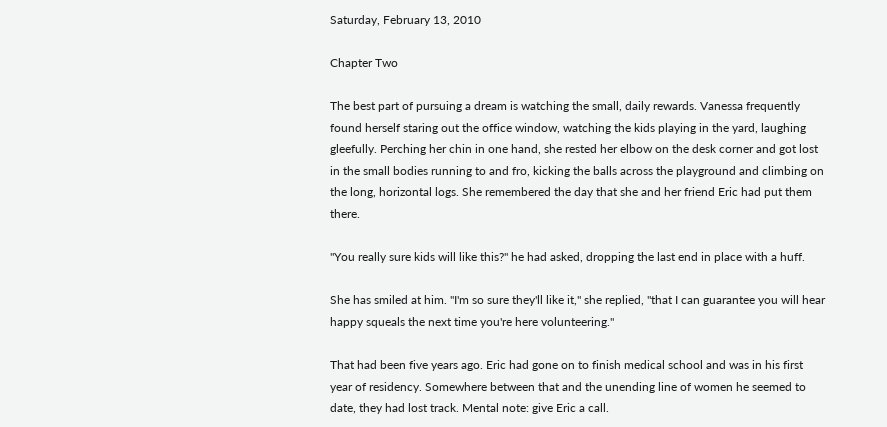Saturday, February 13, 2010

Chapter Two

The best part of pursuing a dream is watching the small, daily rewards. Vanessa frequently found herself staring out the office window, watching the kids playing in the yard, laughing gleefully. Perching her chin in one hand, she rested her elbow on the desk corner and got lost in the small bodies running to and fro, kicking the balls across the playground and climbing on the long, horizontal logs. She remembered the day that she and her friend Eric had put them there.

"You really sure kids will like this?" he had asked, dropping the last end in place with a huff.

She has smiled at him. "I'm so sure they'll like it," she replied, "that I can guarantee you will hear happy squeals the next time you're here volunteering."

That had been five years ago. Eric had gone on to finish medical school and was in his first year of residency. Somewhere between that and the unending line of women he seemed to date, they had lost track. Mental note: give Eric a call.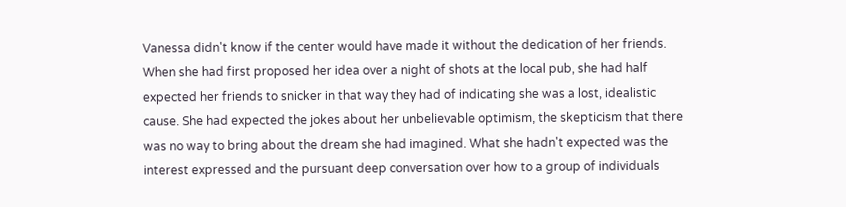Vanessa didn't know if the center would have made it without the dedication of her friends. When she had first proposed her idea over a night of shots at the local pub, she had half expected her friends to snicker in that way they had of indicating she was a lost, idealistic cause. She had expected the jokes about her unbelievable optimism, the skepticism that there was no way to bring about the dream she had imagined. What she hadn't expected was the interest expressed and the pursuant deep conversation over how to a group of individuals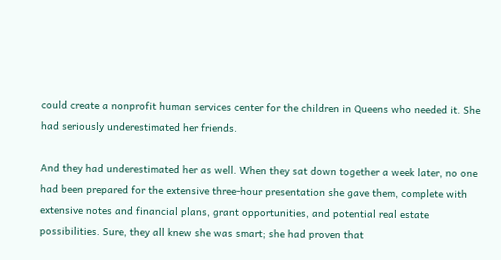could create a nonprofit human services center for the children in Queens who needed it. She had seriously underestimated her friends.

And they had underestimated her as well. When they sat down together a week later, no one had been prepared for the extensive three-hour presentation she gave them, complete with extensive notes and financial plans, grant opportunities, and potential real estate possibilities. Sure, they all knew she was smart; she had proven that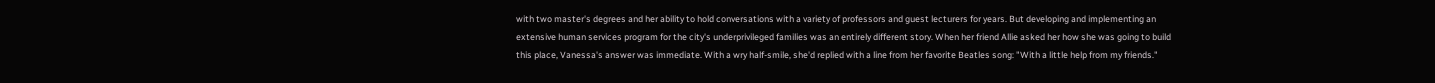with two master's degrees and her ability to hold conversations with a variety of professors and guest lecturers for years. But developing and implementing an extensive human services program for the city's underprivileged families was an entirely different story. When her friend Allie asked her how she was going to build this place, Vanessa's answer was immediate. With a wry half-smile, she'd replied with a line from her favorite Beatles song: "With a little help from my friends."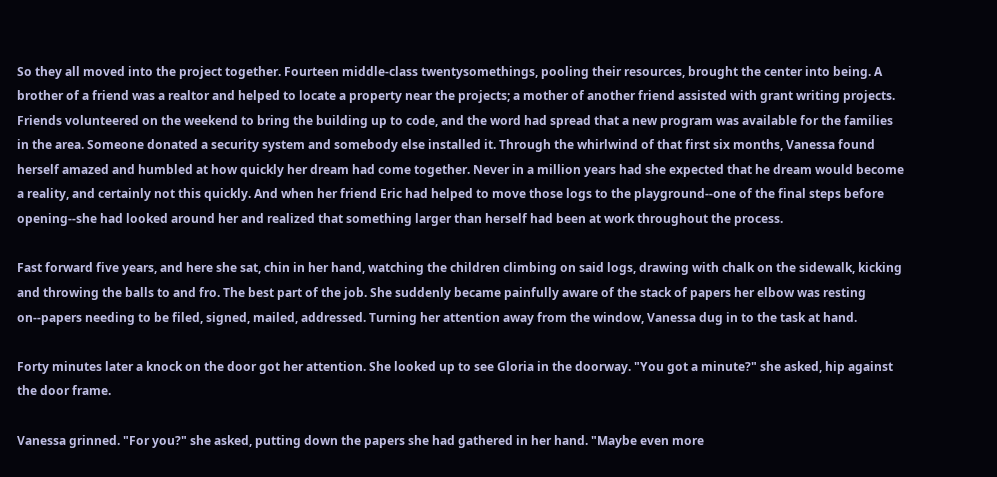So they all moved into the project together. Fourteen middle-class twentysomethings, pooling their resources, brought the center into being. A brother of a friend was a realtor and helped to locate a property near the projects; a mother of another friend assisted with grant writing projects. Friends volunteered on the weekend to bring the building up to code, and the word had spread that a new program was available for the families in the area. Someone donated a security system and somebody else installed it. Through the whirlwind of that first six months, Vanessa found herself amazed and humbled at how quickly her dream had come together. Never in a million years had she expected that he dream would become a reality, and certainly not this quickly. And when her friend Eric had helped to move those logs to the playground--one of the final steps before opening--she had looked around her and realized that something larger than herself had been at work throughout the process.

Fast forward five years, and here she sat, chin in her hand, watching the children climbing on said logs, drawing with chalk on the sidewalk, kicking and throwing the balls to and fro. The best part of the job. She suddenly became painfully aware of the stack of papers her elbow was resting on--papers needing to be filed, signed, mailed, addressed. Turning her attention away from the window, Vanessa dug in to the task at hand.

Forty minutes later a knock on the door got her attention. She looked up to see Gloria in the doorway. "You got a minute?" she asked, hip against the door frame.

Vanessa grinned. "For you?" she asked, putting down the papers she had gathered in her hand. "Maybe even more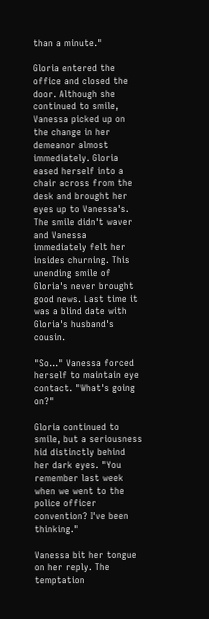than a minute."

Gloria entered the office and closed the door. Although she continued to smile, Vanessa picked up on the change in her demeanor almost immediately. Gloria eased herself into a chair across from the desk and brought her eyes up to Vanessa's. The smile didn't waver and Vanessa immediately felt her insides churning. This unending smile of Gloria's never brought good news. Last time it was a blind date with Gloria's husband's cousin.

"So..." Vanessa forced herself to maintain eye contact. "What's going on?"

Gloria continued to smile, but a seriousness hid distinctly behind her dark eyes. "You remember last week when we went to the police officer convention? I've been thinking."

Vanessa bit her tongue on her reply. The temptation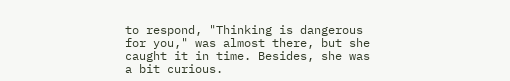to respond, "Thinking is dangerous for you," was almost there, but she caught it in time. Besides, she was a bit curious.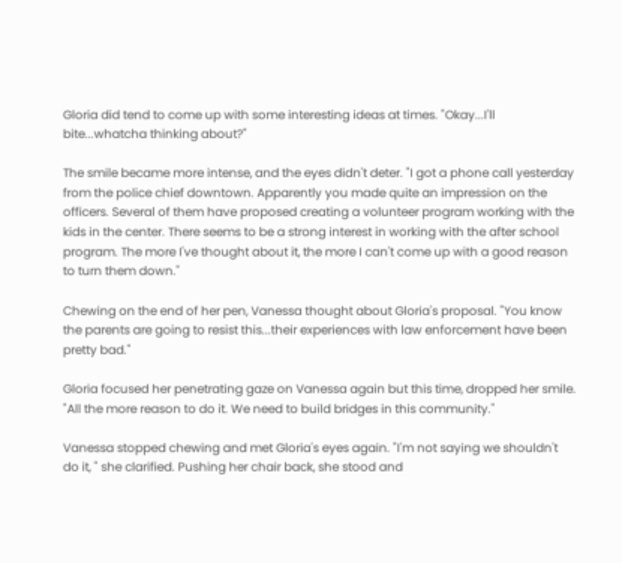Gloria did tend to come up with some interesting ideas at times. "Okay...I'll bite...whatcha thinking about?"

The smile became more intense, and the eyes didn't deter. "I got a phone call yesterday from the police chief downtown. Apparently you made quite an impression on the officers. Several of them have proposed creating a volunteer program working with the kids in the center. There seems to be a strong interest in working with the after school program. The more I've thought about it, the more I can't come up with a good reason to turn them down."

Chewing on the end of her pen, Vanessa thought about Gloria's proposal. "You know the parents are going to resist this...their experiences with law enforcement have been pretty bad."

Gloria focused her penetrating gaze on Vanessa again but this time, dropped her smile. "All the more reason to do it. We need to build bridges in this community."

Vanessa stopped chewing and met Gloria's eyes again. "I'm not saying we shouldn't do it, " she clarified. Pushing her chair back, she stood and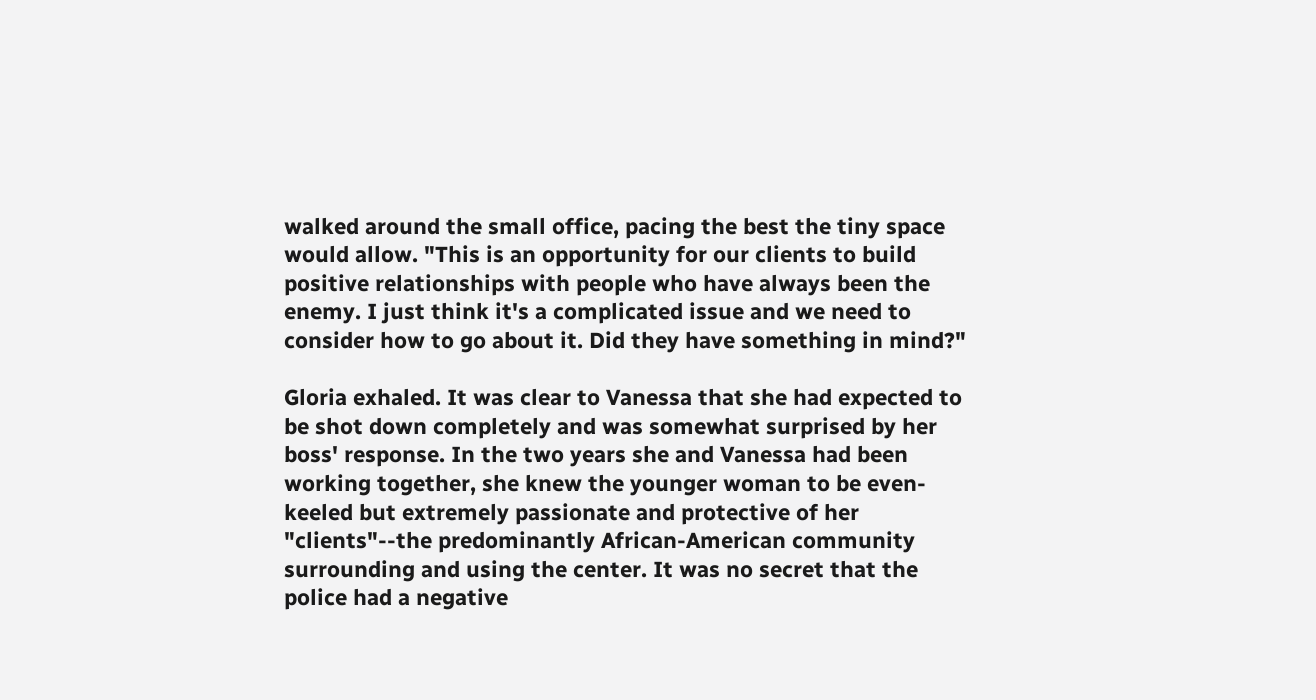walked around the small office, pacing the best the tiny space would allow. "This is an opportunity for our clients to build positive relationships with people who have always been the enemy. I just think it's a complicated issue and we need to consider how to go about it. Did they have something in mind?"

Gloria exhaled. It was clear to Vanessa that she had expected to be shot down completely and was somewhat surprised by her boss' response. In the two years she and Vanessa had been working together, she knew the younger woman to be even-keeled but extremely passionate and protective of her "clients"--the predominantly African-American community surrounding and using the center. It was no secret that the police had a negative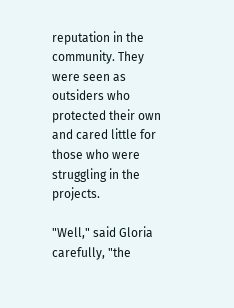reputation in the community. They were seen as outsiders who protected their own and cared little for those who were struggling in the projects.

"Well," said Gloria carefully, "the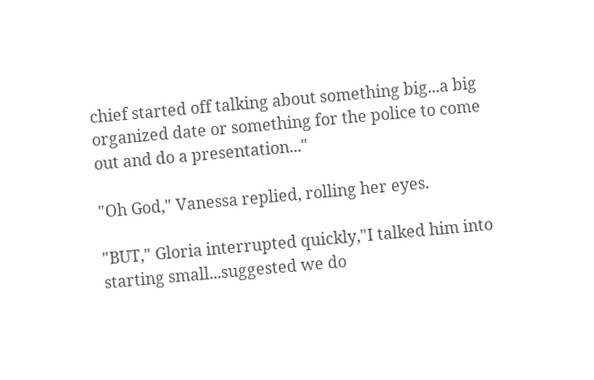chief started off talking about something big...a big organized date or something for the police to come out and do a presentation..."

"Oh God," Vanessa replied, rolling her eyes.

"BUT," Gloria interrupted quickly,"I talked him into starting small...suggested we do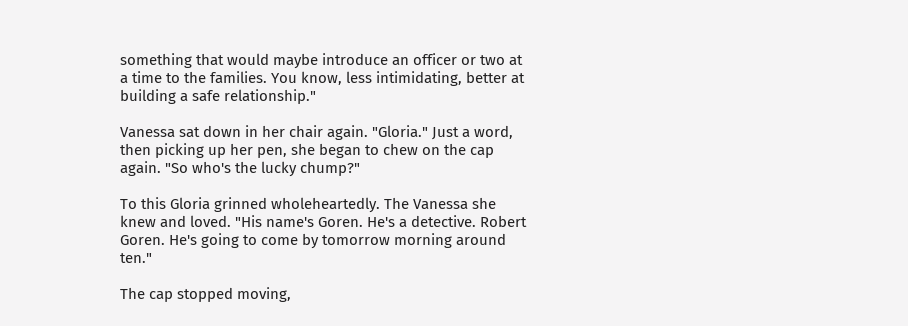something that would maybe introduce an officer or two at a time to the families. You know, less intimidating, better at building a safe relationship."

Vanessa sat down in her chair again. "Gloria." Just a word, then picking up her pen, she began to chew on the cap again. "So who's the lucky chump?"

To this Gloria grinned wholeheartedly. The Vanessa she knew and loved. "His name's Goren. He's a detective. Robert Goren. He's going to come by tomorrow morning around ten."

The cap stopped moving,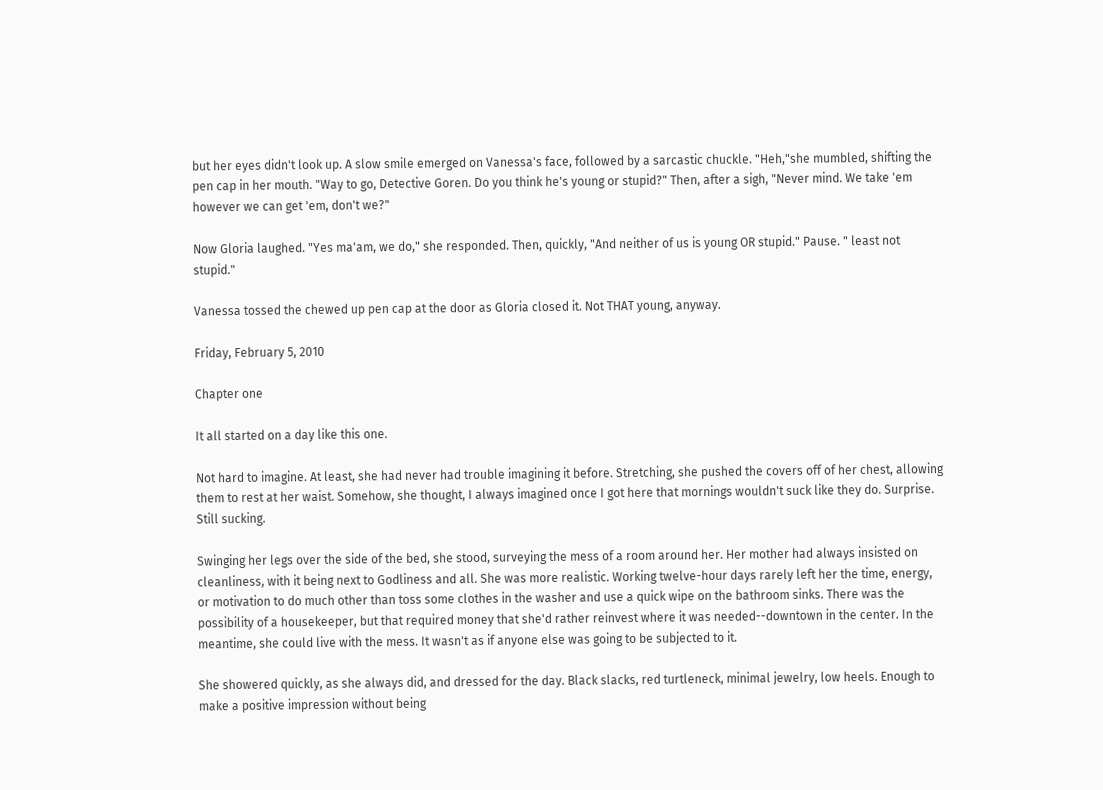but her eyes didn't look up. A slow smile emerged on Vanessa's face, followed by a sarcastic chuckle. "Heh,"she mumbled, shifting the pen cap in her mouth. "Way to go, Detective Goren. Do you think he's young or stupid?" Then, after a sigh, "Never mind. We take 'em however we can get 'em, don't we?"

Now Gloria laughed. "Yes ma'am, we do," she responded. Then, quickly, "And neither of us is young OR stupid." Pause. " least not stupid."

Vanessa tossed the chewed up pen cap at the door as Gloria closed it. Not THAT young, anyway.

Friday, February 5, 2010

Chapter one

It all started on a day like this one.

Not hard to imagine. At least, she had never had trouble imagining it before. Stretching, she pushed the covers off of her chest, allowing them to rest at her waist. Somehow, she thought, I always imagined once I got here that mornings wouldn't suck like they do. Surprise. Still sucking.

Swinging her legs over the side of the bed, she stood, surveying the mess of a room around her. Her mother had always insisted on cleanliness, with it being next to Godliness and all. She was more realistic. Working twelve-hour days rarely left her the time, energy, or motivation to do much other than toss some clothes in the washer and use a quick wipe on the bathroom sinks. There was the possibility of a housekeeper, but that required money that she'd rather reinvest where it was needed--downtown in the center. In the meantime, she could live with the mess. It wasn't as if anyone else was going to be subjected to it.

She showered quickly, as she always did, and dressed for the day. Black slacks, red turtleneck, minimal jewelry, low heels. Enough to make a positive impression without being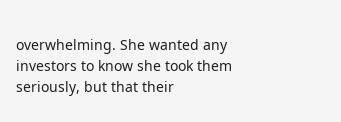overwhelming. She wanted any investors to know she took them seriously, but that their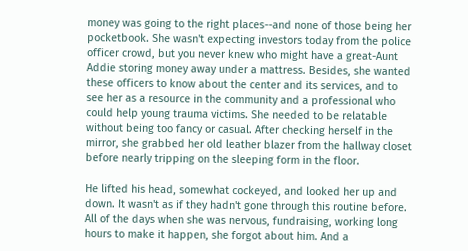money was going to the right places--and none of those being her pocketbook. She wasn't expecting investors today from the police officer crowd, but you never knew who might have a great-Aunt Addie storing money away under a mattress. Besides, she wanted these officers to know about the center and its services, and to see her as a resource in the community and a professional who could help young trauma victims. She needed to be relatable without being too fancy or casual. After checking herself in the mirror, she grabbed her old leather blazer from the hallway closet before nearly tripping on the sleeping form in the floor.

He lifted his head, somewhat cockeyed, and looked her up and down. It wasn't as if they hadn't gone through this routine before. All of the days when she was nervous, fundraising, working long hours to make it happen, she forgot about him. And a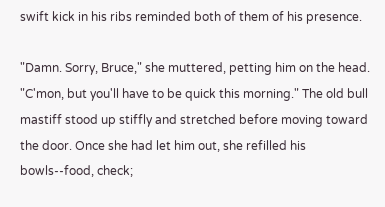swift kick in his ribs reminded both of them of his presence.

"Damn. Sorry, Bruce," she muttered, petting him on the head. "C'mon, but you'll have to be quick this morning." The old bull mastiff stood up stiffly and stretched before moving toward the door. Once she had let him out, she refilled his bowls--food, check;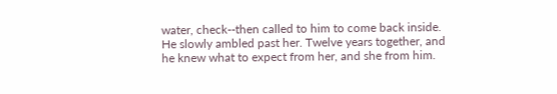water, check--then called to him to come back inside. He slowly ambled past her. Twelve years together, and he knew what to expect from her, and she from him.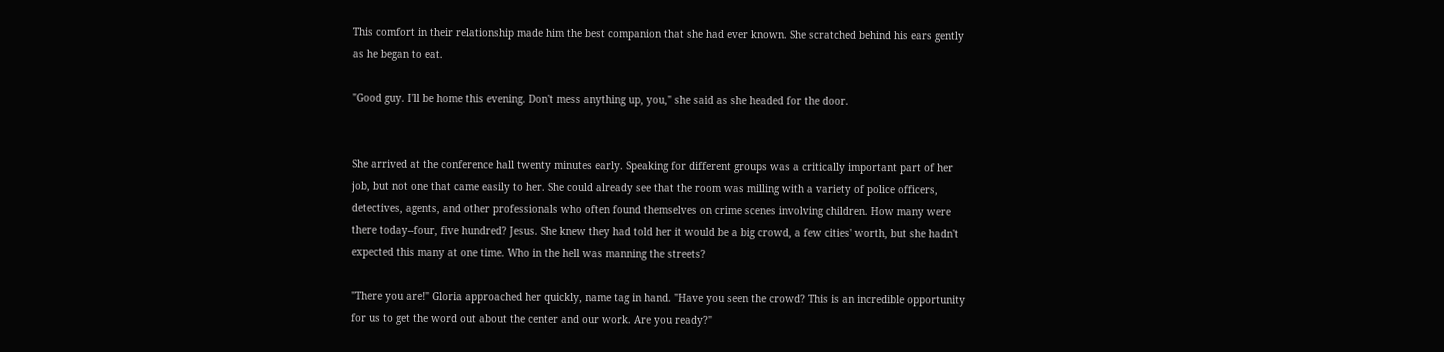This comfort in their relationship made him the best companion that she had ever known. She scratched behind his ears gently as he began to eat.

"Good guy. I'll be home this evening. Don't mess anything up, you," she said as she headed for the door.


She arrived at the conference hall twenty minutes early. Speaking for different groups was a critically important part of her job, but not one that came easily to her. She could already see that the room was milling with a variety of police officers, detectives, agents, and other professionals who often found themselves on crime scenes involving children. How many were there today--four, five hundred? Jesus. She knew they had told her it would be a big crowd, a few cities' worth, but she hadn't expected this many at one time. Who in the hell was manning the streets?

"There you are!" Gloria approached her quickly, name tag in hand. "Have you seen the crowd? This is an incredible opportunity for us to get the word out about the center and our work. Are you ready?"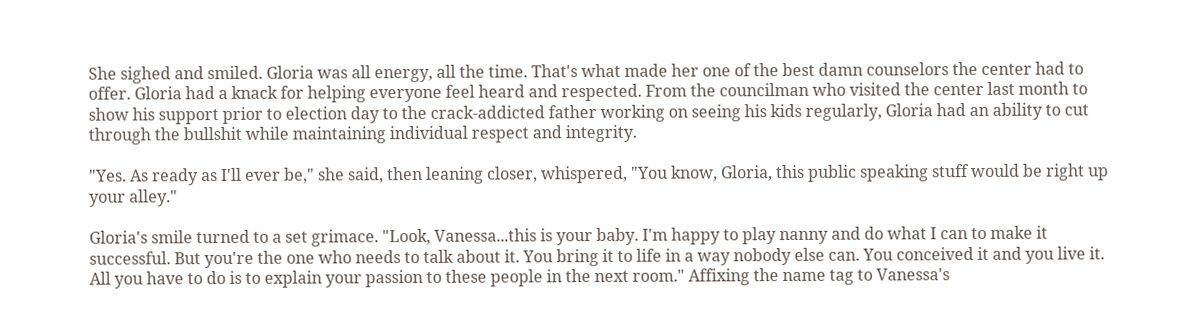She sighed and smiled. Gloria was all energy, all the time. That's what made her one of the best damn counselors the center had to offer. Gloria had a knack for helping everyone feel heard and respected. From the councilman who visited the center last month to show his support prior to election day to the crack-addicted father working on seeing his kids regularly, Gloria had an ability to cut through the bullshit while maintaining individual respect and integrity.

"Yes. As ready as I'll ever be," she said, then leaning closer, whispered, "You know, Gloria, this public speaking stuff would be right up your alley."

Gloria's smile turned to a set grimace. "Look, Vanessa...this is your baby. I'm happy to play nanny and do what I can to make it successful. But you're the one who needs to talk about it. You bring it to life in a way nobody else can. You conceived it and you live it. All you have to do is to explain your passion to these people in the next room." Affixing the name tag to Vanessa's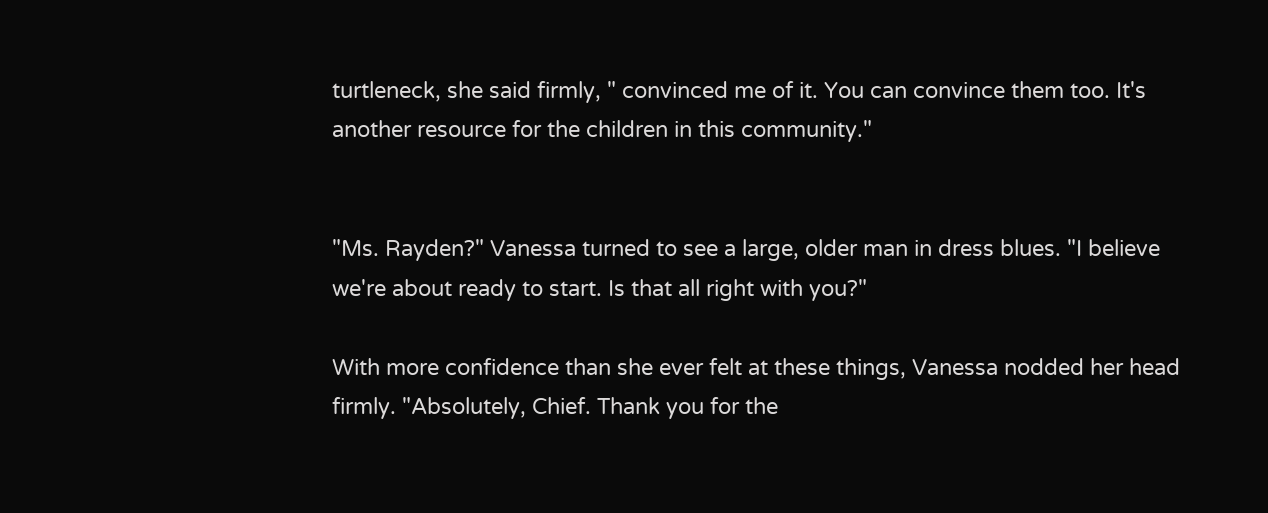turtleneck, she said firmly, " convinced me of it. You can convince them too. It's another resource for the children in this community."


"Ms. Rayden?" Vanessa turned to see a large, older man in dress blues. "I believe we're about ready to start. Is that all right with you?"

With more confidence than she ever felt at these things, Vanessa nodded her head firmly. "Absolutely, Chief. Thank you for the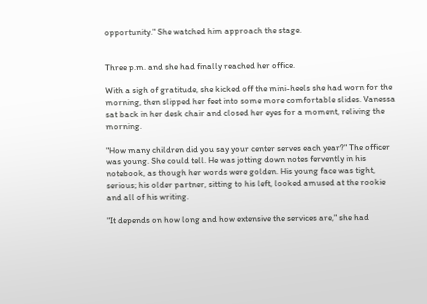opportunity." She watched him approach the stage.


Three p.m. and she had finally reached her office.

With a sigh of gratitude, she kicked off the mini-heels she had worn for the morning, then slipped her feet into some more comfortable slides. Vanessa sat back in her desk chair and closed her eyes for a moment, reliving the morning.

"How many children did you say your center serves each year?" The officer was young. She could tell. He was jotting down notes fervently in his notebook, as though her words were golden. His young face was tight, serious; his older partner, sitting to his left, looked amused at the rookie and all of his writing.

"It depends on how long and how extensive the services are," she had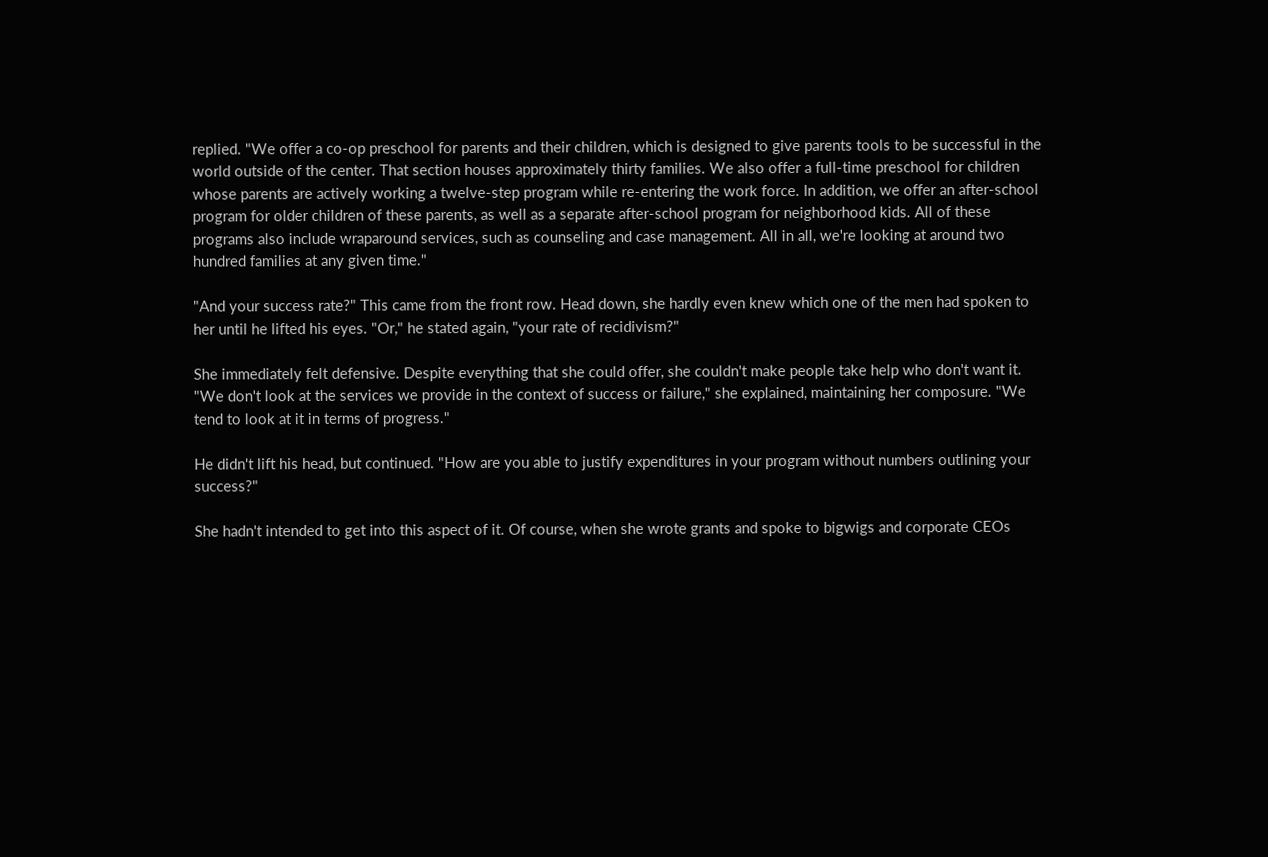replied. "We offer a co-op preschool for parents and their children, which is designed to give parents tools to be successful in the world outside of the center. That section houses approximately thirty families. We also offer a full-time preschool for children whose parents are actively working a twelve-step program while re-entering the work force. In addition, we offer an after-school program for older children of these parents, as well as a separate after-school program for neighborhood kids. All of these programs also include wraparound services, such as counseling and case management. All in all, we're looking at around two hundred families at any given time."

"And your success rate?" This came from the front row. Head down, she hardly even knew which one of the men had spoken to her until he lifted his eyes. "Or," he stated again, "your rate of recidivism?"

She immediately felt defensive. Despite everything that she could offer, she couldn't make people take help who don't want it. "We don't look at the services we provide in the context of success or failure," she explained, maintaining her composure. "We tend to look at it in terms of progress."

He didn't lift his head, but continued. "How are you able to justify expenditures in your program without numbers outlining your success?"

She hadn't intended to get into this aspect of it. Of course, when she wrote grants and spoke to bigwigs and corporate CEOs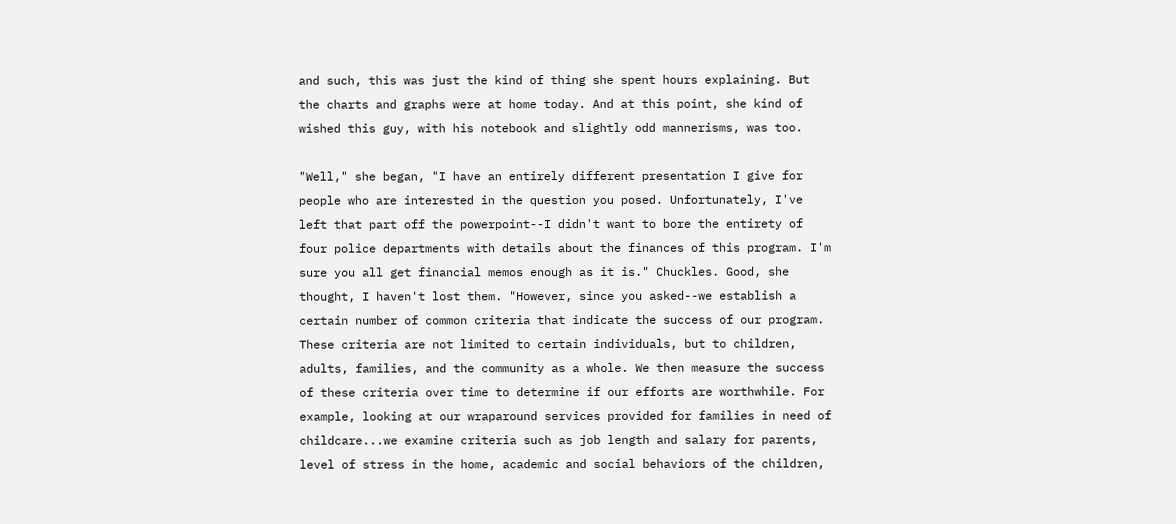and such, this was just the kind of thing she spent hours explaining. But the charts and graphs were at home today. And at this point, she kind of wished this guy, with his notebook and slightly odd mannerisms, was too.

"Well," she began, "I have an entirely different presentation I give for people who are interested in the question you posed. Unfortunately, I've left that part off the powerpoint--I didn't want to bore the entirety of four police departments with details about the finances of this program. I'm sure you all get financial memos enough as it is." Chuckles. Good, she thought, I haven't lost them. "However, since you asked--we establish a certain number of common criteria that indicate the success of our program. These criteria are not limited to certain individuals, but to children, adults, families, and the community as a whole. We then measure the success of these criteria over time to determine if our efforts are worthwhile. For example, looking at our wraparound services provided for families in need of childcare...we examine criteria such as job length and salary for parents, level of stress in the home, academic and social behaviors of the children,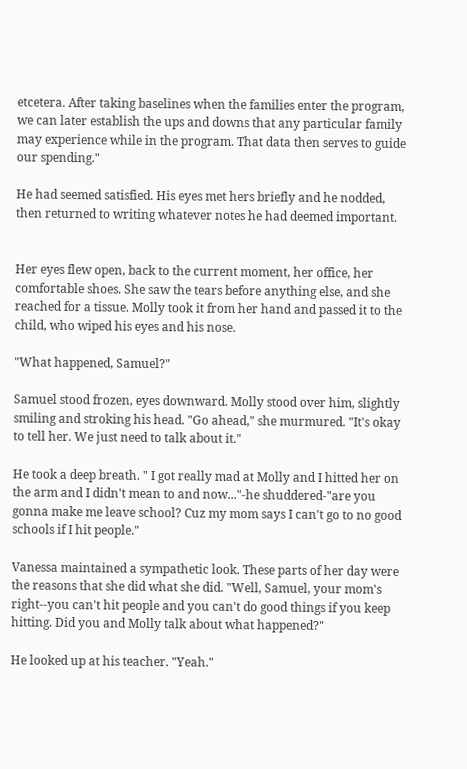etcetera. After taking baselines when the families enter the program, we can later establish the ups and downs that any particular family may experience while in the program. That data then serves to guide our spending."

He had seemed satisfied. His eyes met hers briefly and he nodded, then returned to writing whatever notes he had deemed important.


Her eyes flew open, back to the current moment, her office, her comfortable shoes. She saw the tears before anything else, and she reached for a tissue. Molly took it from her hand and passed it to the child, who wiped his eyes and his nose.

"What happened, Samuel?"

Samuel stood frozen, eyes downward. Molly stood over him, slightly smiling and stroking his head. "Go ahead," she murmured. "It's okay to tell her. We just need to talk about it."

He took a deep breath. " I got really mad at Molly and I hitted her on the arm and I didn't mean to and now..."-he shuddered-"are you gonna make me leave school? Cuz my mom says I can't go to no good schools if I hit people."

Vanessa maintained a sympathetic look. These parts of her day were the reasons that she did what she did. "Well, Samuel, your mom's right--you can't hit people and you can't do good things if you keep hitting. Did you and Molly talk about what happened?"

He looked up at his teacher. "Yeah."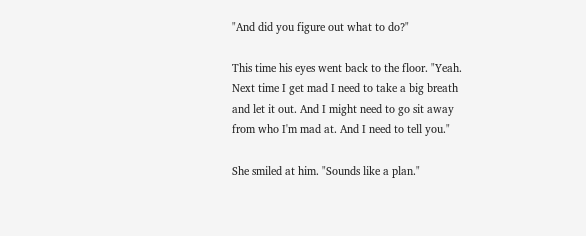"And did you figure out what to do?"

This time his eyes went back to the floor. "Yeah. Next time I get mad I need to take a big breath and let it out. And I might need to go sit away from who I'm mad at. And I need to tell you."

She smiled at him. "Sounds like a plan."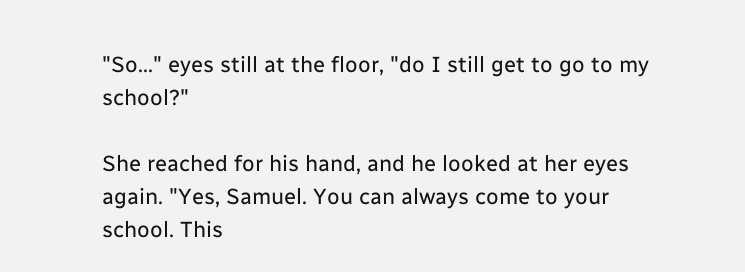"So..." eyes still at the floor, "do I still get to go to my school?"

She reached for his hand, and he looked at her eyes again. "Yes, Samuel. You can always come to your school. This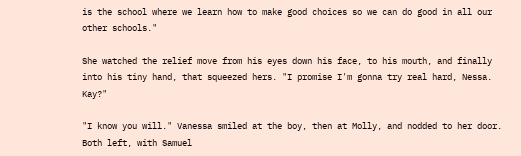is the school where we learn how to make good choices so we can do good in all our other schools."

She watched the relief move from his eyes down his face, to his mouth, and finally into his tiny hand, that squeezed hers. "I promise I'm gonna try real hard, Nessa. Kay?"

"I know you will." Vanessa smiled at the boy, then at Molly, and nodded to her door. Both left, with Samuel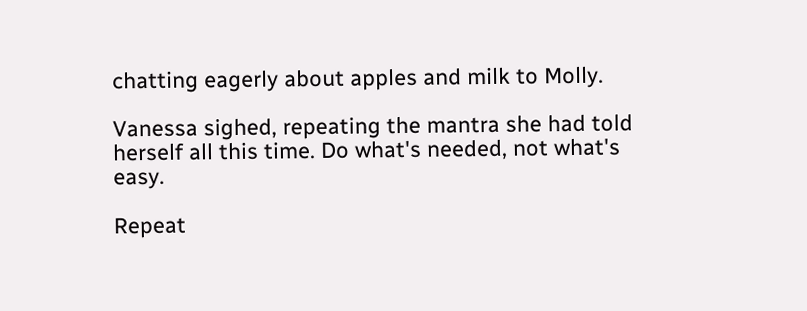chatting eagerly about apples and milk to Molly.

Vanessa sighed, repeating the mantra she had told herself all this time. Do what's needed, not what's easy.

Repeat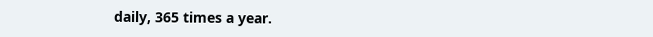daily, 365 times a year.